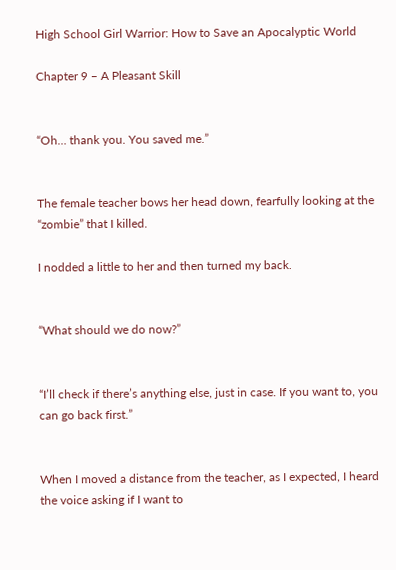High School Girl Warrior: How to Save an Apocalyptic World

Chapter 9 – A Pleasant Skill


“Oh… thank you. You saved me.”


The female teacher bows her head down, fearfully looking at the “zombie” that I killed.

I nodded a little to her and then turned my back.


“What should we do now?”


“I’ll check if there’s anything else, just in case. If you want to, you can go back first.”


When I moved a distance from the teacher, as I expected, I heard the voice asking if I want to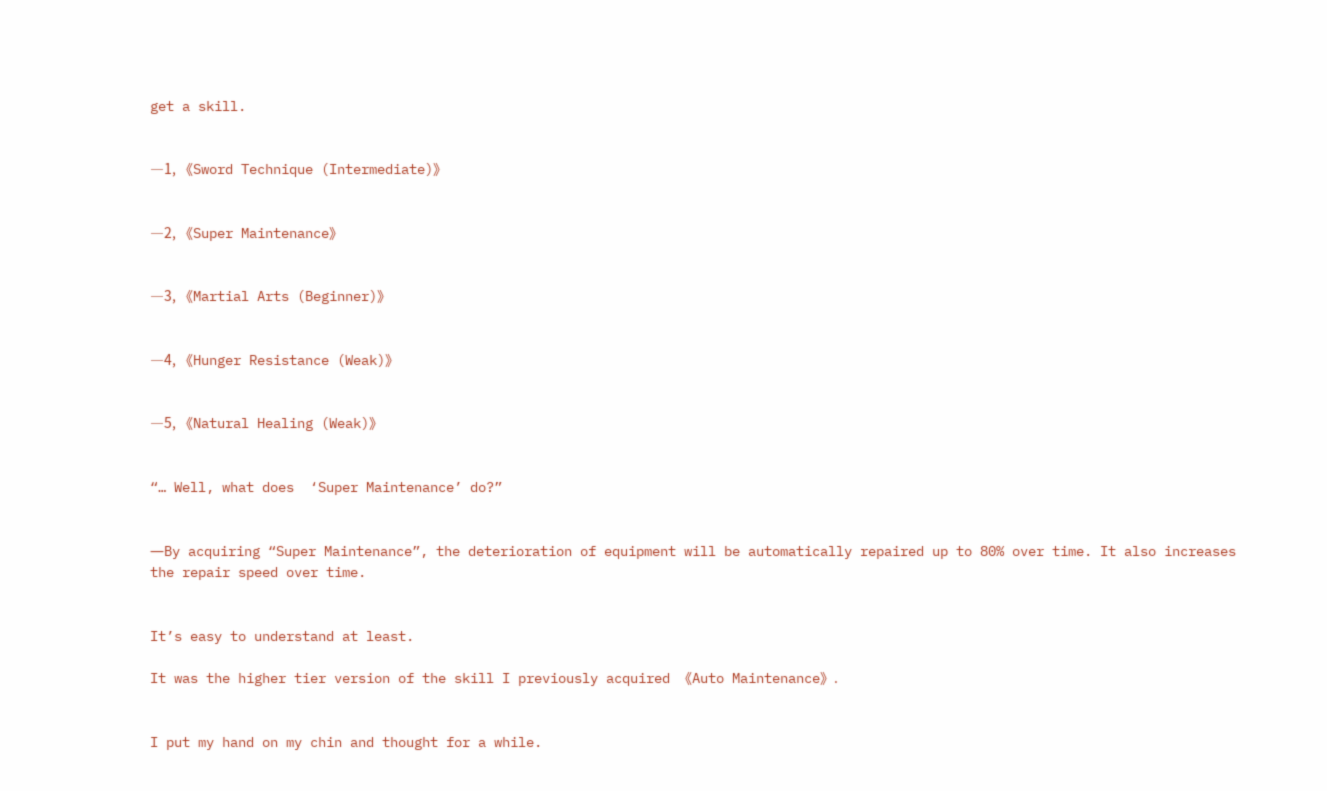get a skill.


―1, 《Sword Technique (Intermediate)》


―2, 《Super Maintenance》


―3, 《Martial Arts (Beginner)》


―4, 《Hunger Resistance (Weak)》


―5, 《Natural Healing (Weak)》


“… Well, what does  ‘Super Maintenance’ do?”


―By acquiring “Super Maintenance”, the deterioration of equipment will be automatically repaired up to 80% over time. It also increases the repair speed over time.


It’s easy to understand at least.

It was the higher tier version of the skill I previously acquired 《Auto Maintenance》.


I put my hand on my chin and thought for a while.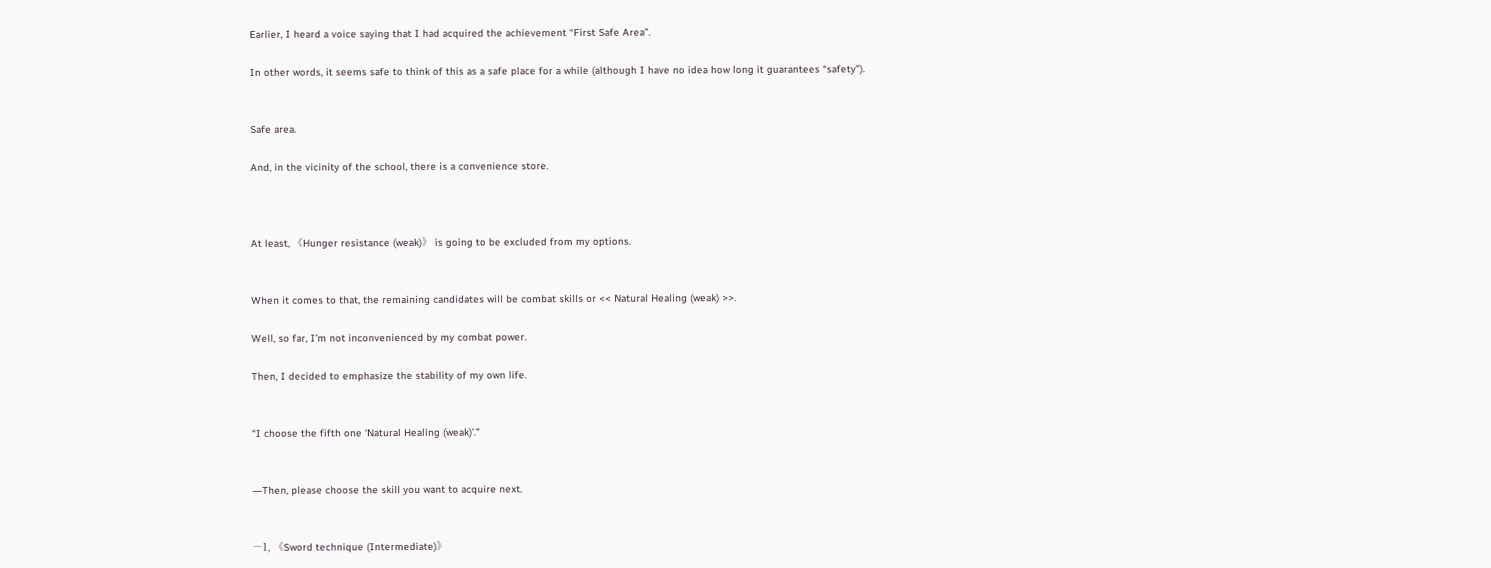Earlier, I heard a voice saying that I had acquired the achievement “First Safe Area”.

In other words, it seems safe to think of this as a safe place for a while (although I have no idea how long it guarantees “safety”).


Safe area.

And, in the vicinity of the school, there is a convenience store.



At least, 《Hunger resistance (weak)》 is going to be excluded from my options.


When it comes to that, the remaining candidates will be combat skills or << Natural Healing (weak) >>.

Well, so far, I’m not inconvenienced by my combat power.

Then, I decided to emphasize the stability of my own life.


“I choose the fifth one ‘Natural Healing (weak)’.”


―Then, please choose the skill you want to acquire next.


―1, 《Sword technique (Intermediate)》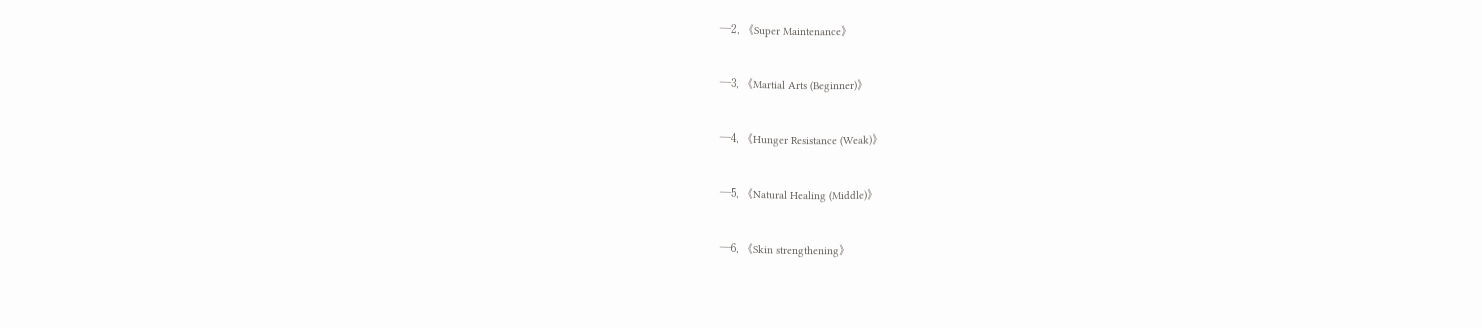―2, 《Super Maintenance》


―3, 《Martial Arts (Beginner)》


―4, 《Hunger Resistance (Weak)》


―5, 《Natural Healing (Middle)》


―6, 《Skin strengthening》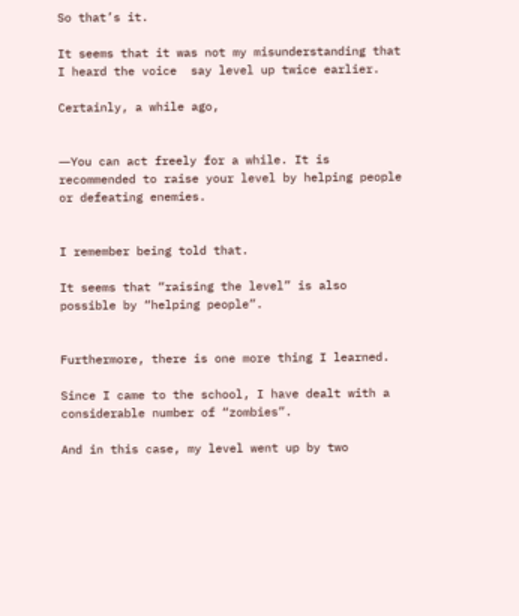So that’s it.

It seems that it was not my misunderstanding that I heard the voice  say level up twice earlier.

Certainly, a while ago,


―You can act freely for a while. It is recommended to raise your level by helping people or defeating enemies.


I remember being told that.

It seems that “raising the level” is also possible by “helping people”.


Furthermore, there is one more thing I learned.

Since I came to the school, I have dealt with a considerable number of “zombies”.

And in this case, my level went up by two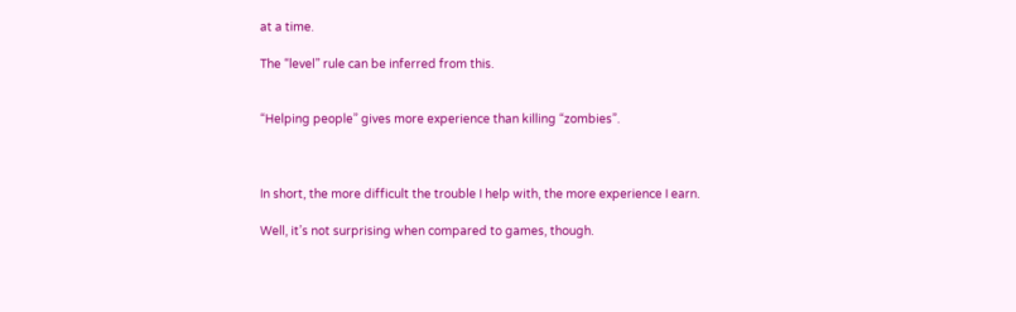at a time.

The “level” rule can be inferred from this.


“Helping people” gives more experience than killing “zombies”.



In short, the more difficult the trouble I help with, the more experience I earn.

Well, it’s not surprising when compared to games, though.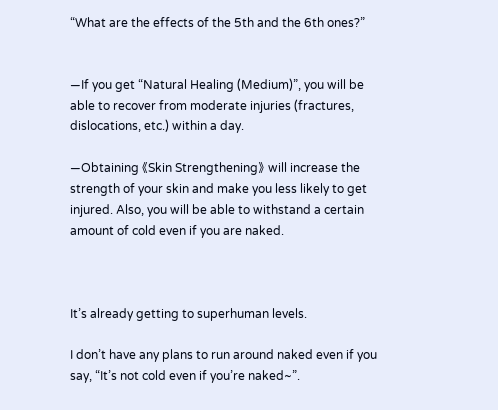“What are the effects of the 5th and the 6th ones?”


―If you get “Natural Healing (Medium)”, you will be able to recover from moderate injuries (fractures, dislocations, etc.) within a day.

―Obtaining 《Skin Strengthening》 will increase the strength of your skin and make you less likely to get injured. Also, you will be able to withstand a certain amount of cold even if you are naked.



It’s already getting to superhuman levels.

I don’t have any plans to run around naked even if you say, “It’s not cold even if you’re naked~”.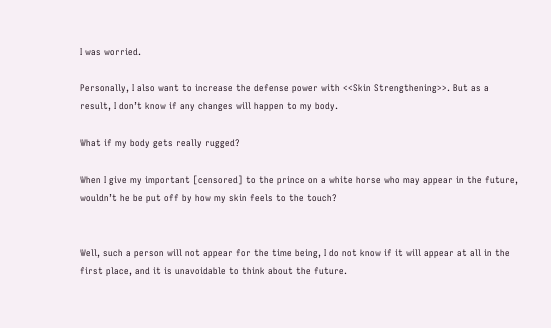I was worried.

Personally, I also want to increase the defense power with <<Skin Strengthening>>. But as a result, I don’t know if any changes will happen to my body.

What if my body gets really rugged?

When I give my important [censored] to the prince on a white horse who may appear in the future, wouldn’t he be put off by how my skin feels to the touch?


Well, such a person will not appear for the time being, I do not know if it will appear at all in the first place, and it is unavoidable to think about the future.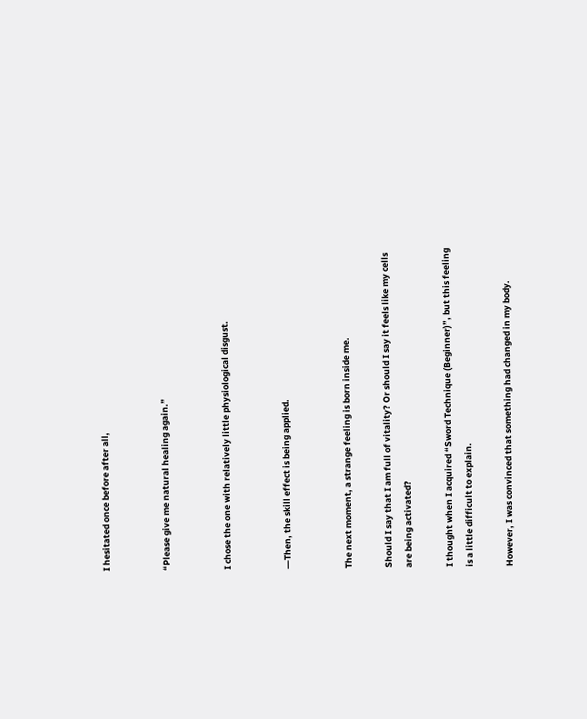I hesitated once before after all,


“Please give me natural healing again.”


I chose the one with relatively little physiological disgust.


―Then, the skill effect is being applied.


The next moment, a strange feeling is born inside me.

Should I say that I am full of vitality? Or should I say it feels like my cells are being activated?

I thought when I acquired “Sword Technique (Beginner)”, but this feeling is a little difficult to explain.

However, I was convinced that something had changed in my body.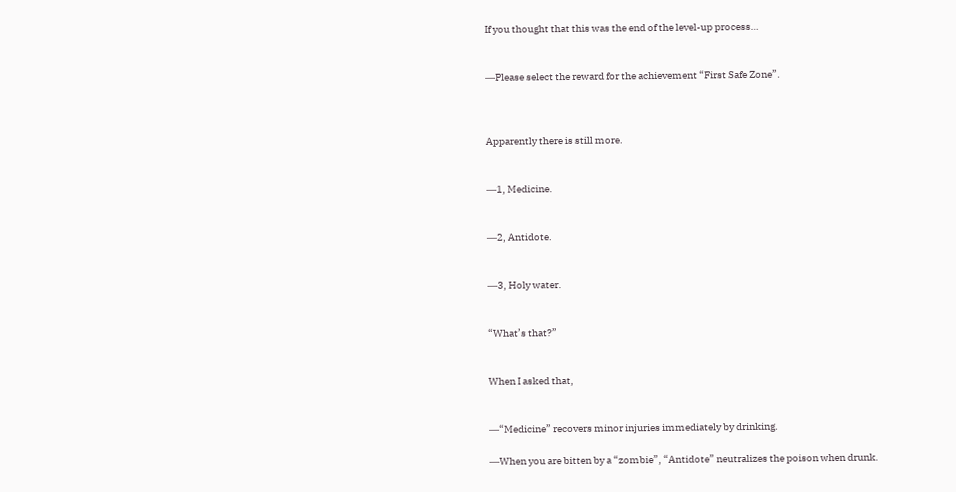If you thought that this was the end of the level-up process…


―Please select the reward for the achievement “First Safe Zone”.



Apparently there is still more.


―1, Medicine.


―2, Antidote.


―3, Holy water.


“What’s that?”


When I asked that,


―“Medicine” recovers minor injuries immediately by drinking.

―When you are bitten by a “zombie”, “Antidote” neutralizes the poison when drunk.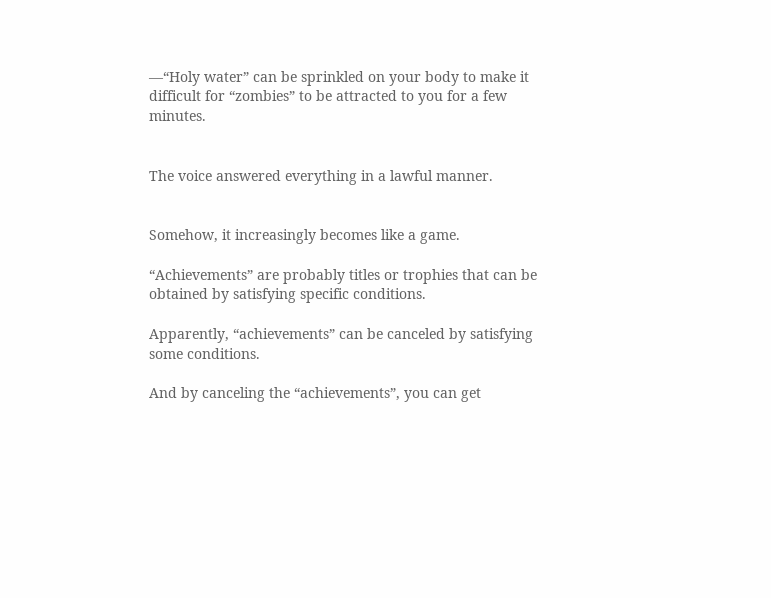―“Holy water” can be sprinkled on your body to make it difficult for “zombies” to be attracted to you for a few minutes.


The voice answered everything in a lawful manner.


Somehow, it increasingly becomes like a game.

“Achievements” are probably titles or trophies that can be obtained by satisfying specific conditions.

Apparently, “achievements” can be canceled by satisfying some conditions.

And by canceling the “achievements”, you can get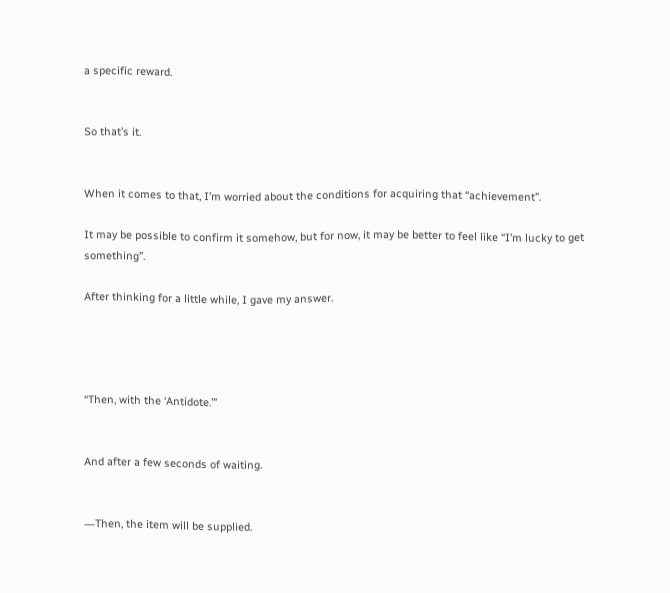a specific reward.


So that’s it.


When it comes to that, I’m worried about the conditions for acquiring that “achievement”.

It may be possible to confirm it somehow, but for now, it may be better to feel like “I’m lucky to get something”.

After thinking for a little while, I gave my answer.




“Then, with the ‘Antidote.’”


And after a few seconds of waiting.


―Then, the item will be supplied.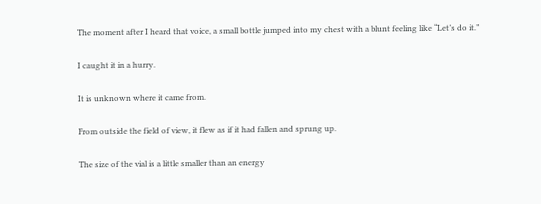The moment after I heard that voice, a small bottle jumped into my chest with a blunt feeling like “Let’s do it.”

I caught it in a hurry.

It is unknown where it came from.

From outside the field of view, it flew as if it had fallen and sprung up.

The size of the vial is a little smaller than an energy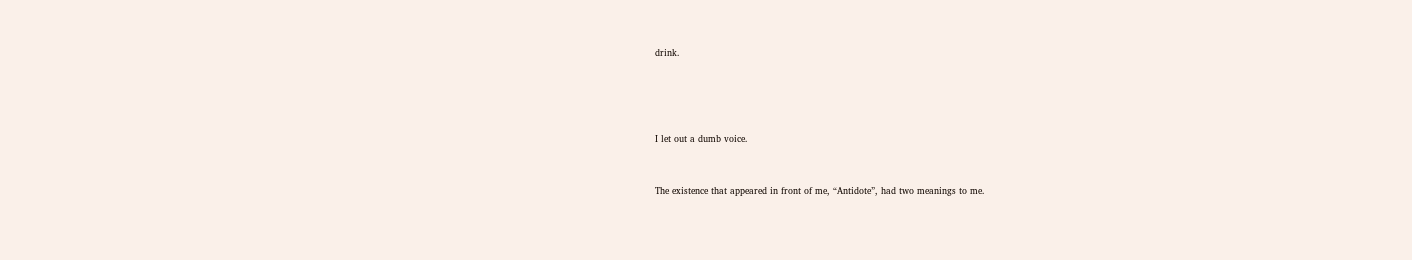drink.




I let out a dumb voice.


The existence that appeared in front of me, “Antidote”, had two meanings to me.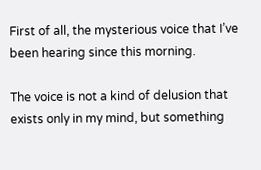First of all, the mysterious voice that I’ve been hearing since this morning.

The voice is not a kind of delusion that exists only in my mind, but something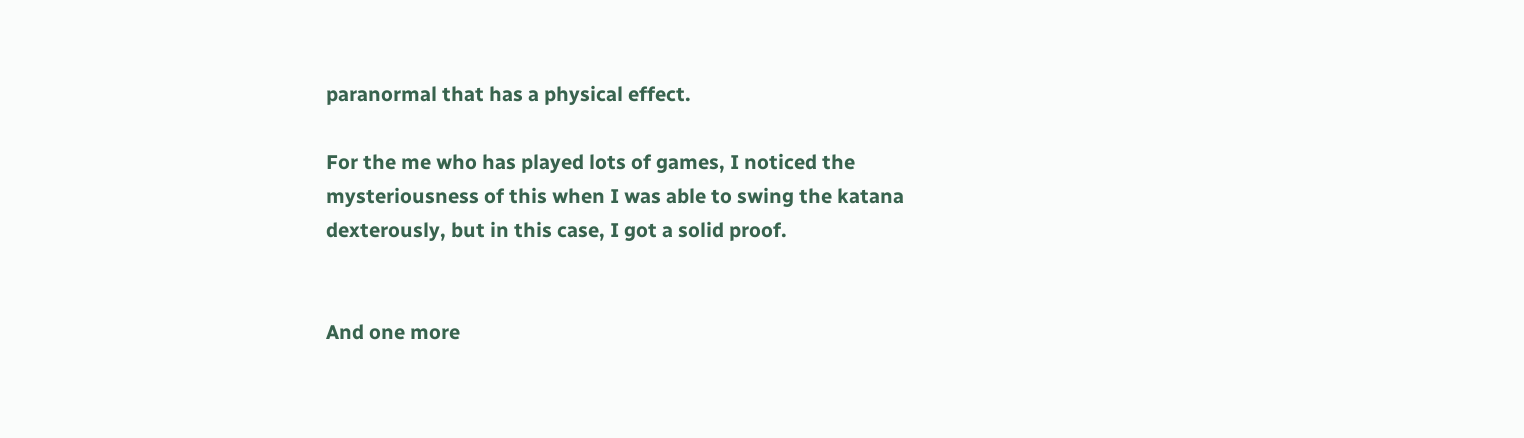paranormal that has a physical effect.

For the me who has played lots of games, I noticed the mysteriousness of this when I was able to swing the katana dexterously, but in this case, I got a solid proof.


And one more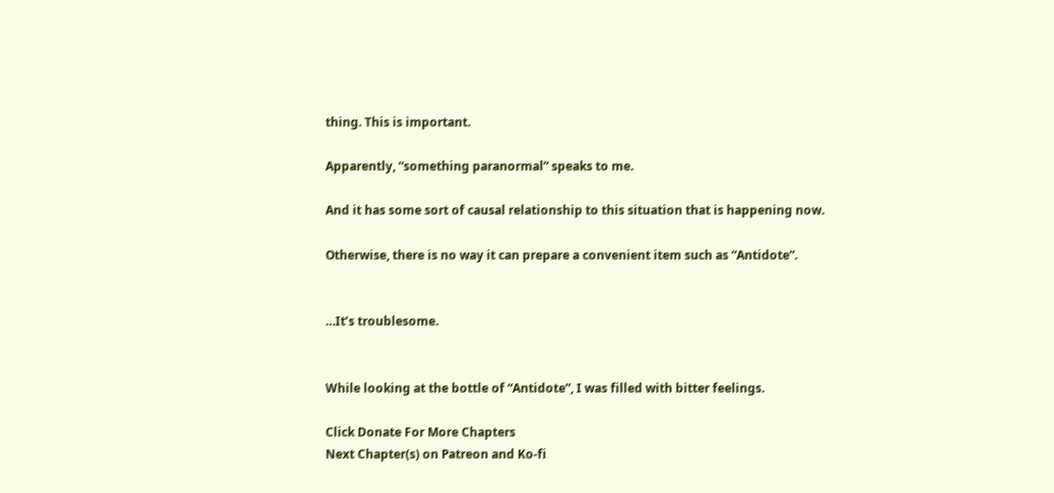thing. This is important.

Apparently, “something paranormal” speaks to me.

And it has some sort of causal relationship to this situation that is happening now.

Otherwise, there is no way it can prepare a convenient item such as “Antidote”.


…It’s troublesome.


While looking at the bottle of “Antidote”, I was filled with bitter feelings.

Click Donate For More Chapters
Next Chapter(s) on Patreon and Ko-fi